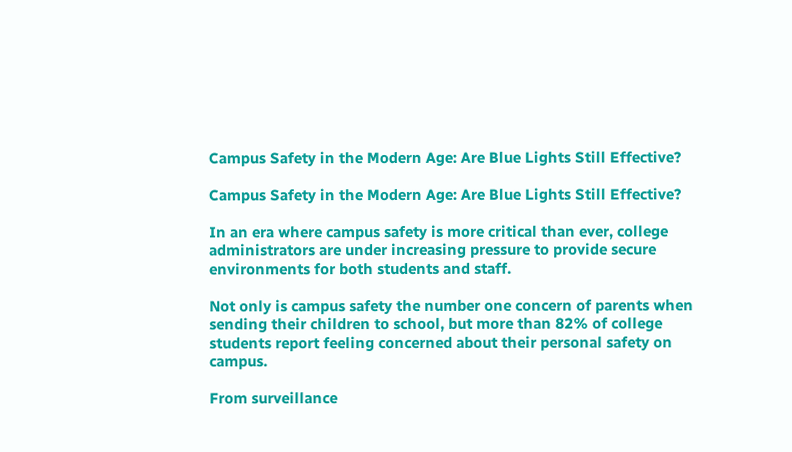Campus Safety in the Modern Age: Are Blue Lights Still Effective?

Campus Safety in the Modern Age: Are Blue Lights Still Effective?

In an era where campus safety is more critical than ever, college administrators are under increasing pressure to provide secure environments for both students and staff.

Not only is campus safety the number one concern of parents when sending their children to school, but more than 82% of college students report feeling concerned about their personal safety on campus.

From surveillance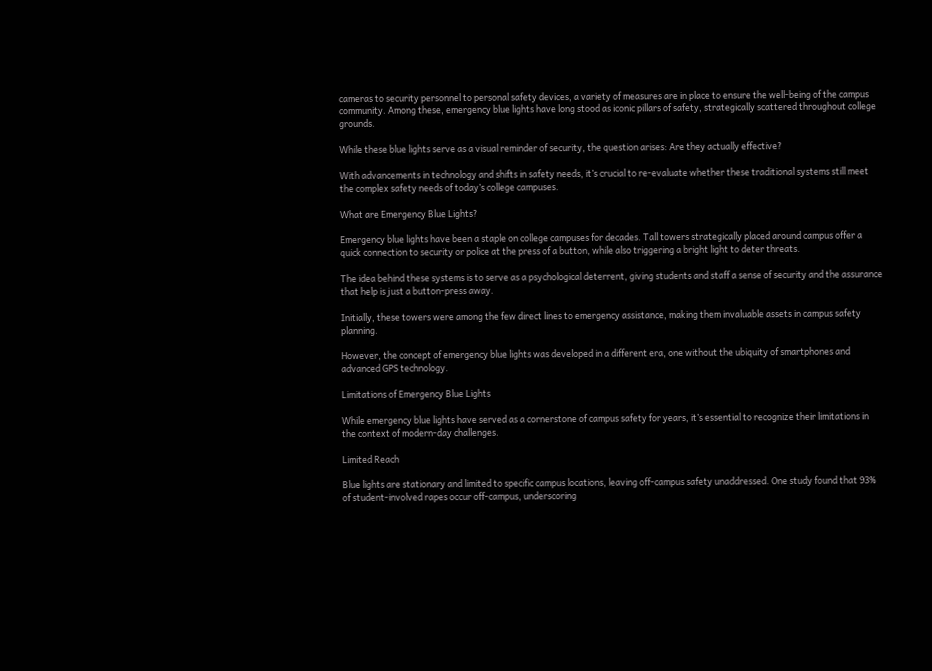cameras to security personnel to personal safety devices, a variety of measures are in place to ensure the well-being of the campus community. Among these, emergency blue lights have long stood as iconic pillars of safety, strategically scattered throughout college grounds.

While these blue lights serve as a visual reminder of security, the question arises: Are they actually effective?

With advancements in technology and shifts in safety needs, it’s crucial to re-evaluate whether these traditional systems still meet the complex safety needs of today’s college campuses.

What are Emergency Blue Lights?

Emergency blue lights have been a staple on college campuses for decades. Tall towers strategically placed around campus offer a quick connection to security or police at the press of a button, while also triggering a bright light to deter threats.

The idea behind these systems is to serve as a psychological deterrent, giving students and staff a sense of security and the assurance that help is just a button-press away.

Initially, these towers were among the few direct lines to emergency assistance, making them invaluable assets in campus safety planning.

However, the concept of emergency blue lights was developed in a different era, one without the ubiquity of smartphones and advanced GPS technology.

Limitations of Emergency Blue Lights

While emergency blue lights have served as a cornerstone of campus safety for years, it’s essential to recognize their limitations in the context of modern-day challenges.

Limited Reach

Blue lights are stationary and limited to specific campus locations, leaving off-campus safety unaddressed. One study found that 93% of student-involved rapes occur off-campus, underscoring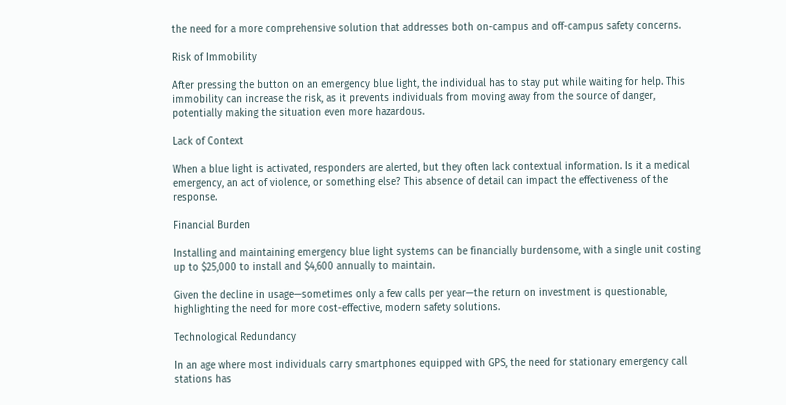the need for a more comprehensive solution that addresses both on-campus and off-campus safety concerns.

Risk of Immobility

After pressing the button on an emergency blue light, the individual has to stay put while waiting for help. This immobility can increase the risk, as it prevents individuals from moving away from the source of danger, potentially making the situation even more hazardous.

Lack of Context

When a blue light is activated, responders are alerted, but they often lack contextual information. Is it a medical emergency, an act of violence, or something else? This absence of detail can impact the effectiveness of the response.

Financial Burden

Installing and maintaining emergency blue light systems can be financially burdensome, with a single unit costing up to $25,000 to install and $4,600 annually to maintain.

Given the decline in usage—sometimes only a few calls per year—the return on investment is questionable, highlighting the need for more cost-effective, modern safety solutions.

Technological Redundancy

In an age where most individuals carry smartphones equipped with GPS, the need for stationary emergency call stations has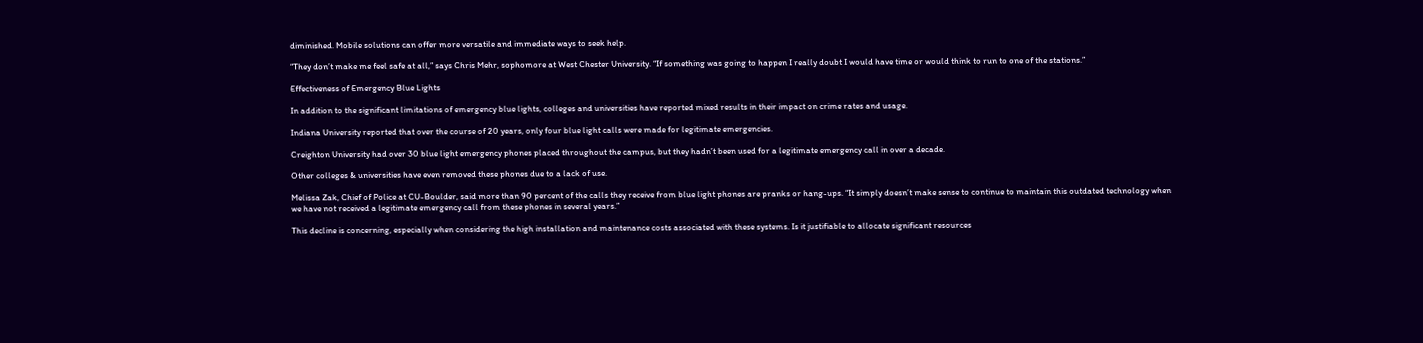diminished. Mobile solutions can offer more versatile and immediate ways to seek help.

“They don’t make me feel safe at all,” says Chris Mehr, sophomore at West Chester University. “If something was going to happen I really doubt I would have time or would think to run to one of the stations.”

Effectiveness of Emergency Blue Lights

In addition to the significant limitations of emergency blue lights, colleges and universities have reported mixed results in their impact on crime rates and usage.

Indiana University reported that over the course of 20 years, only four blue light calls were made for legitimate emergencies.

Creighton University had over 30 blue light emergency phones placed throughout the campus, but they hadn’t been used for a legitimate emergency call in over a decade.

Other colleges & universities have even removed these phones due to a lack of use.

Melissa Zak, Chief of Police at CU-Boulder, said more than 90 percent of the calls they receive from blue light phones are pranks or hang-ups. “It simply doesn’t make sense to continue to maintain this outdated technology when we have not received a legitimate emergency call from these phones in several years.”

This decline is concerning, especially when considering the high installation and maintenance costs associated with these systems. Is it justifiable to allocate significant resources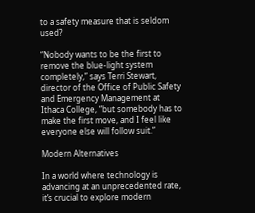to a safety measure that is seldom used?

“Nobody wants to be the first to remove the blue-light system completely,” says Terri Stewart, director of the Office of Public Safety and Emergency Management at Ithaca College, “but somebody has to make the first move, and I feel like everyone else will follow suit.”

Modern Alternatives

In a world where technology is advancing at an unprecedented rate, it’s crucial to explore modern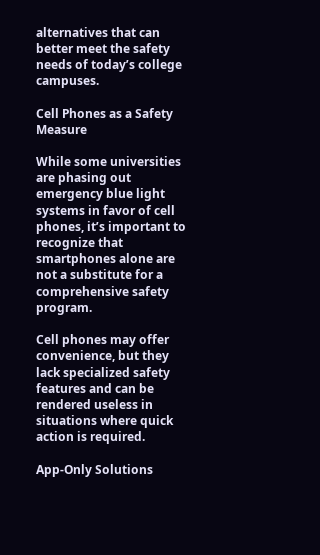alternatives that can better meet the safety needs of today’s college campuses.

Cell Phones as a Safety Measure

While some universities are phasing out emergency blue light systems in favor of cell phones, it’s important to recognize that smartphones alone are not a substitute for a comprehensive safety program.

Cell phones may offer convenience, but they lack specialized safety features and can be rendered useless in situations where quick action is required.

App-Only Solutions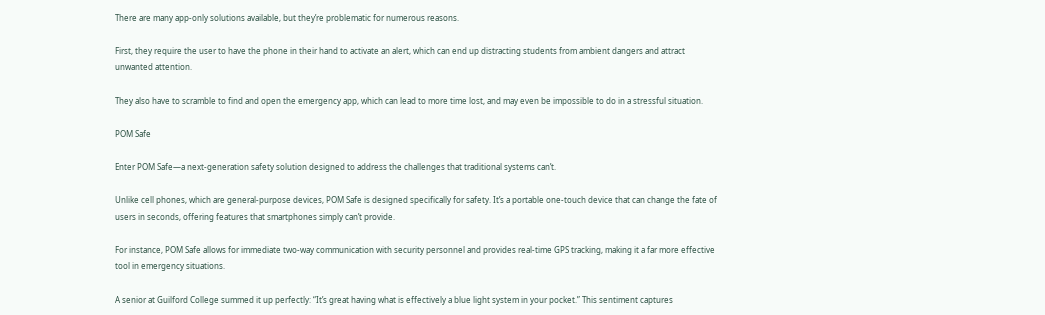There are many app-only solutions available, but they’re problematic for numerous reasons.

First, they require the user to have the phone in their hand to activate an alert, which can end up distracting students from ambient dangers and attract unwanted attention.

They also have to scramble to find and open the emergency app, which can lead to more time lost, and may even be impossible to do in a stressful situation.

POM Safe

Enter POM Safe—a next-generation safety solution designed to address the challenges that traditional systems can’t.

Unlike cell phones, which are general-purpose devices, POM Safe is designed specifically for safety. It’s a portable one-touch device that can change the fate of users in seconds, offering features that smartphones simply can’t provide.

For instance, POM Safe allows for immediate two-way communication with security personnel and provides real-time GPS tracking, making it a far more effective tool in emergency situations.

A senior at Guilford College summed it up perfectly: “It’s great having what is effectively a blue light system in your pocket.” This sentiment captures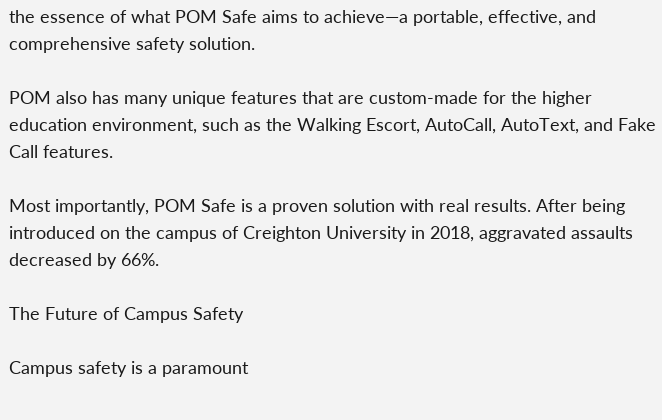the essence of what POM Safe aims to achieve—a portable, effective, and comprehensive safety solution.

POM also has many unique features that are custom-made for the higher education environment, such as the Walking Escort, AutoCall, AutoText, and Fake Call features.

Most importantly, POM Safe is a proven solution with real results. After being introduced on the campus of Creighton University in 2018, aggravated assaults decreased by 66%.

The Future of Campus Safety

Campus safety is a paramount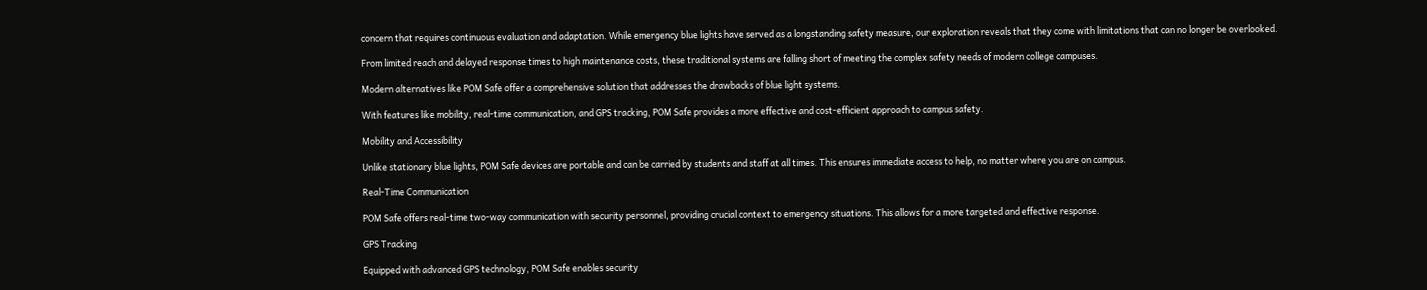concern that requires continuous evaluation and adaptation. While emergency blue lights have served as a longstanding safety measure, our exploration reveals that they come with limitations that can no longer be overlooked.

From limited reach and delayed response times to high maintenance costs, these traditional systems are falling short of meeting the complex safety needs of modern college campuses.

Modern alternatives like POM Safe offer a comprehensive solution that addresses the drawbacks of blue light systems.

With features like mobility, real-time communication, and GPS tracking, POM Safe provides a more effective and cost-efficient approach to campus safety.

Mobility and Accessibility

Unlike stationary blue lights, POM Safe devices are portable and can be carried by students and staff at all times. This ensures immediate access to help, no matter where you are on campus.

Real-Time Communication

POM Safe offers real-time two-way communication with security personnel, providing crucial context to emergency situations. This allows for a more targeted and effective response.

GPS Tracking

Equipped with advanced GPS technology, POM Safe enables security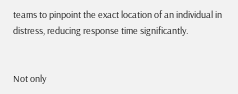teams to pinpoint the exact location of an individual in distress, reducing response time significantly.


Not only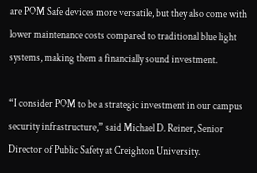are POM Safe devices more versatile, but they also come with lower maintenance costs compared to traditional blue light systems, making them a financially sound investment.

“I consider POM to be a strategic investment in our campus security infrastructure,” said Michael D. Reiner, Senior Director of Public Safety at Creighton University.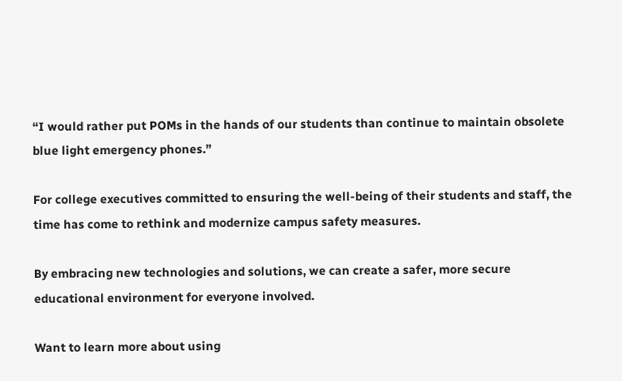“I would rather put POMs in the hands of our students than continue to maintain obsolete blue light emergency phones.”

For college executives committed to ensuring the well-being of their students and staff, the time has come to rethink and modernize campus safety measures.

By embracing new technologies and solutions, we can create a safer, more secure educational environment for everyone involved.

Want to learn more about using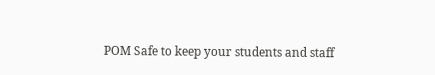POM Safe to keep your students and staff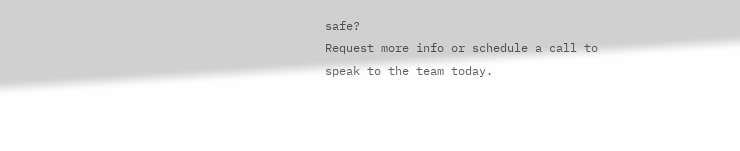safe?
Request more info or schedule a call to speak to the team today.